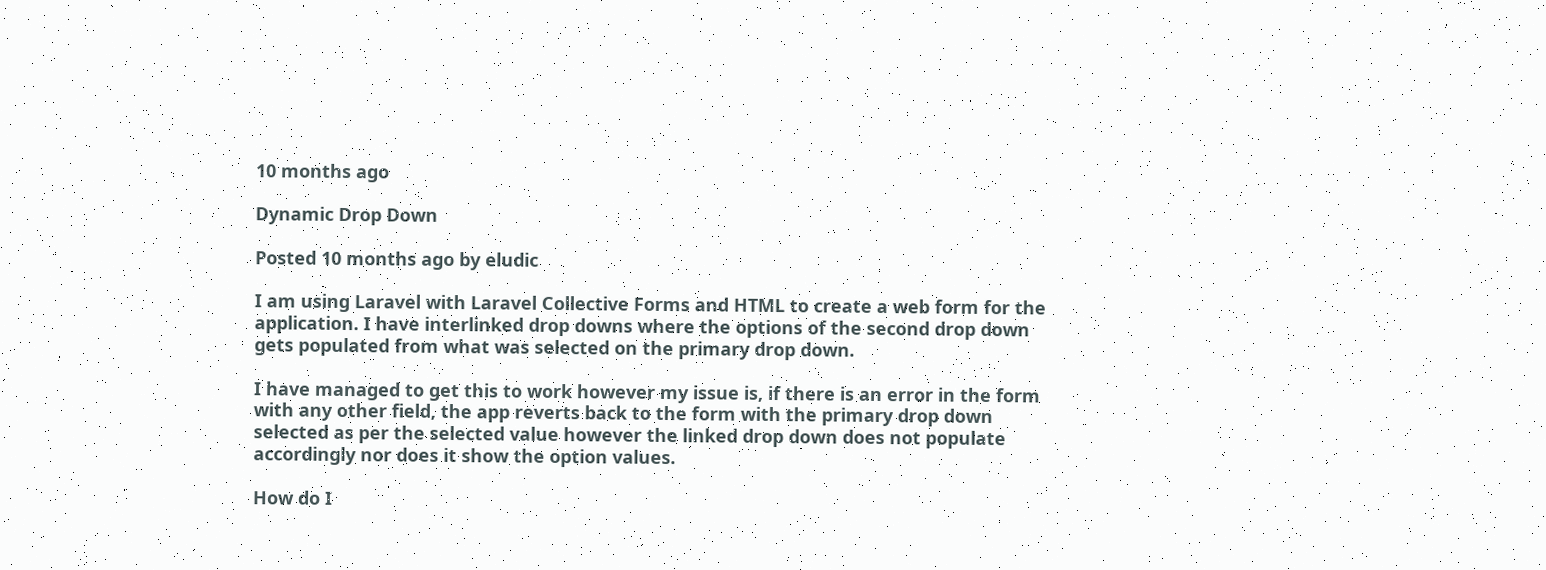10 months ago

Dynamic Drop Down

Posted 10 months ago by eludic

I am using Laravel with Laravel Collective Forms and HTML to create a web form for the application. I have interlinked drop downs where the options of the second drop down gets populated from what was selected on the primary drop down.

I have managed to get this to work however my issue is, if there is an error in the form with any other field, the app reverts back to the form with the primary drop down selected as per the selected value however the linked drop down does not populate accordingly nor does it show the option values.

How do I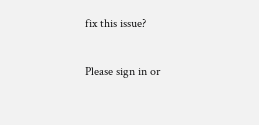fix this issue?

Please sign in or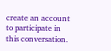create an account to participate in this conversation.